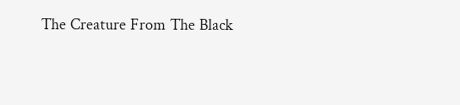The Creature From The Black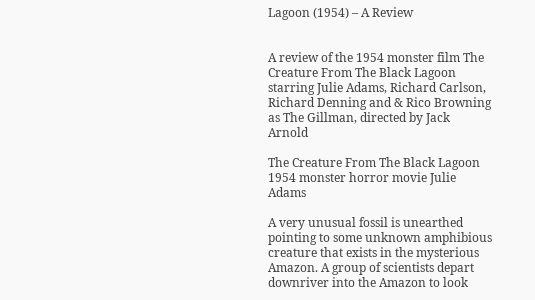Lagoon (1954) – A Review


A review of the 1954 monster film The Creature From The Black Lagoon starring Julie Adams, Richard Carlson, Richard Denning and & Rico Browning as The Gillman, directed by Jack Arnold

The Creature From The Black Lagoon 1954 monster horror movie Julie Adams

A very unusual fossil is unearthed pointing to some unknown amphibious creature that exists in the mysterious Amazon. A group of scientists depart downriver into the Amazon to look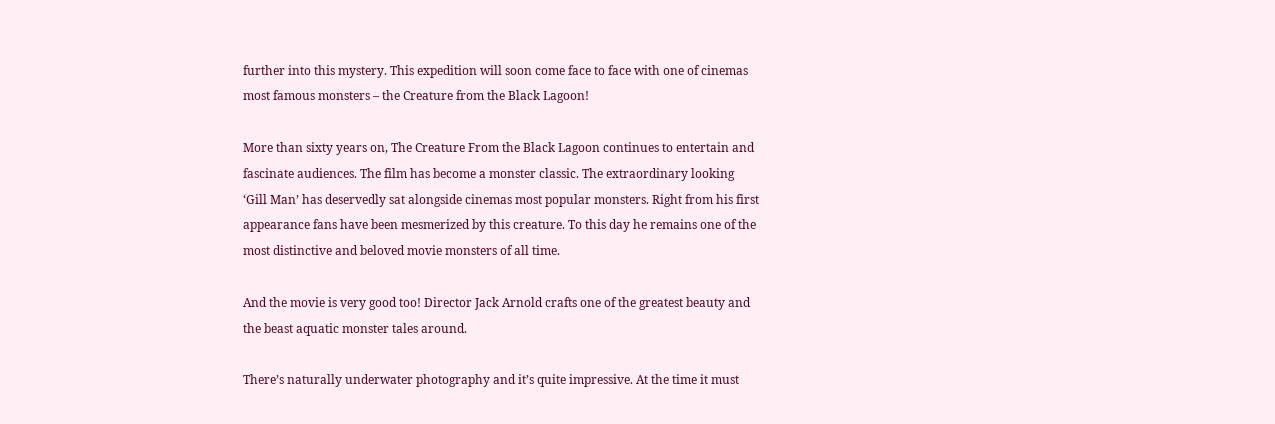further into this mystery. This expedition will soon come face to face with one of cinemas most famous monsters – the Creature from the Black Lagoon!

More than sixty years on, The Creature From the Black Lagoon continues to entertain and fascinate audiences. The film has become a monster classic. The extraordinary looking ‘Gill Man’ has deservedly sat alongside cinemas most popular monsters. Right from his first appearance fans have been mesmerized by this creature. To this day he remains one of the most distinctive and beloved movie monsters of all time.

And the movie is very good too! Director Jack Arnold crafts one of the greatest beauty and the beast aquatic monster tales around.

There’s naturally underwater photography and it’s quite impressive. At the time it must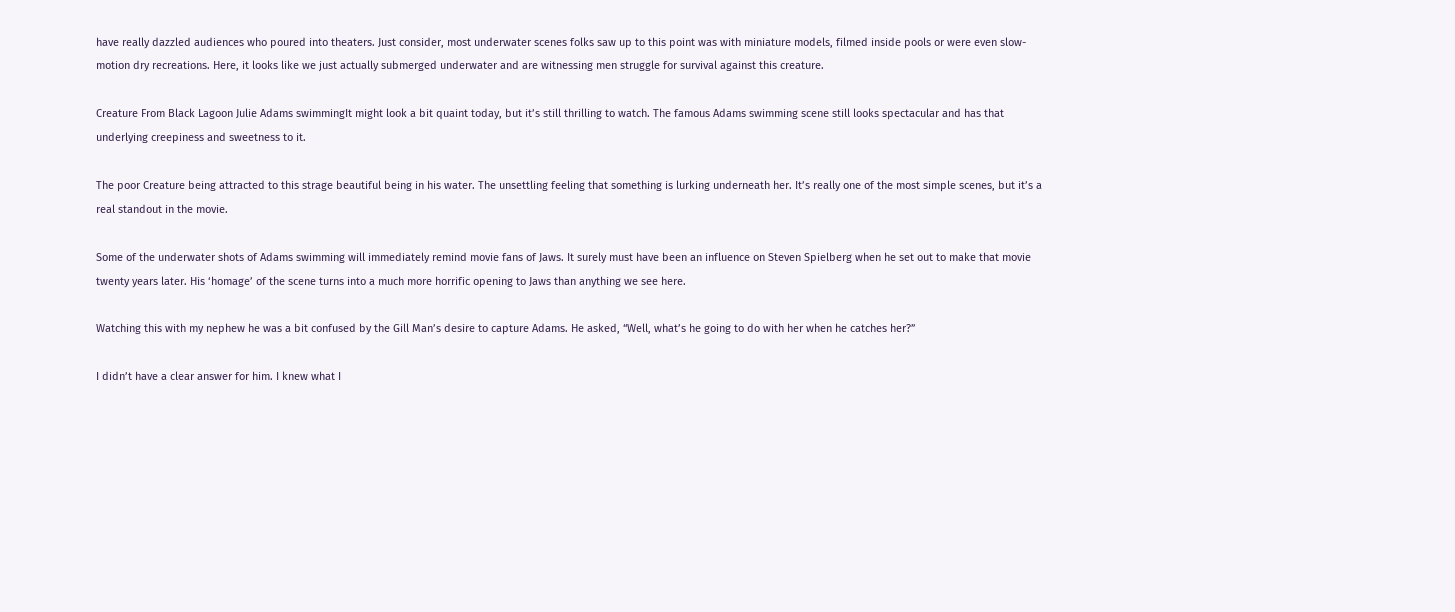have really dazzled audiences who poured into theaters. Just consider, most underwater scenes folks saw up to this point was with miniature models, filmed inside pools or were even slow-motion dry recreations. Here, it looks like we just actually submerged underwater and are witnessing men struggle for survival against this creature.

Creature From Black Lagoon Julie Adams swimmingIt might look a bit quaint today, but it’s still thrilling to watch. The famous Adams swimming scene still looks spectacular and has that underlying creepiness and sweetness to it.

The poor Creature being attracted to this strage beautiful being in his water. The unsettling feeling that something is lurking underneath her. It’s really one of the most simple scenes, but it’s a real standout in the movie.

Some of the underwater shots of Adams swimming will immediately remind movie fans of Jaws. It surely must have been an influence on Steven Spielberg when he set out to make that movie twenty years later. His ‘homage’ of the scene turns into a much more horrific opening to Jaws than anything we see here.

Watching this with my nephew he was a bit confused by the Gill Man’s desire to capture Adams. He asked, “Well, what’s he going to do with her when he catches her?”

I didn’t have a clear answer for him. I knew what I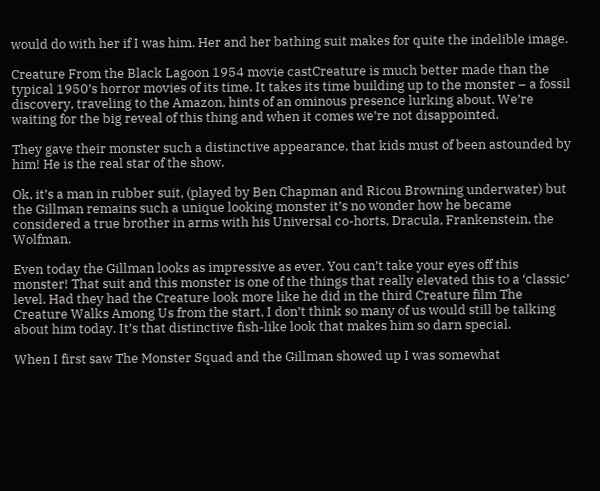would do with her if I was him. Her and her bathing suit makes for quite the indelible image.

Creature From the Black Lagoon 1954 movie castCreature is much better made than the typical 1950’s horror movies of its time. It takes its time building up to the monster – a fossil discovery, traveling to the Amazon, hints of an ominous presence lurking about. We’re waiting for the big reveal of this thing and when it comes we’re not disappointed.

They gave their monster such a distinctive appearance, that kids must of been astounded by him! He is the real star of the show.

Ok, it’s a man in rubber suit, (played by Ben Chapman and Ricou Browning underwater) but the Gillman remains such a unique looking monster it’s no wonder how he became considered a true brother in arms with his Universal co-horts, Dracula, Frankenstein, the Wolfman.

Even today the Gillman looks as impressive as ever. You can’t take your eyes off this monster! That suit and this monster is one of the things that really elevated this to a ‘classic’ level. Had they had the Creature look more like he did in the third Creature film The Creature Walks Among Us from the start, I don’t think so many of us would still be talking about him today. It’s that distinctive fish-like look that makes him so darn special.

When I first saw The Monster Squad and the Gillman showed up I was somewhat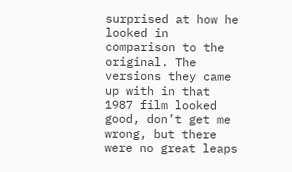surprised at how he looked in comparison to the original. The versions they came up with in that 1987 film looked good, don’t get me wrong, but there were no great leaps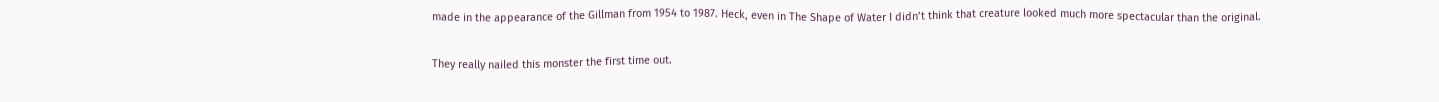made in the appearance of the Gillman from 1954 to 1987. Heck, even in The Shape of Water I didn’t think that creature looked much more spectacular than the original.

They really nailed this monster the first time out.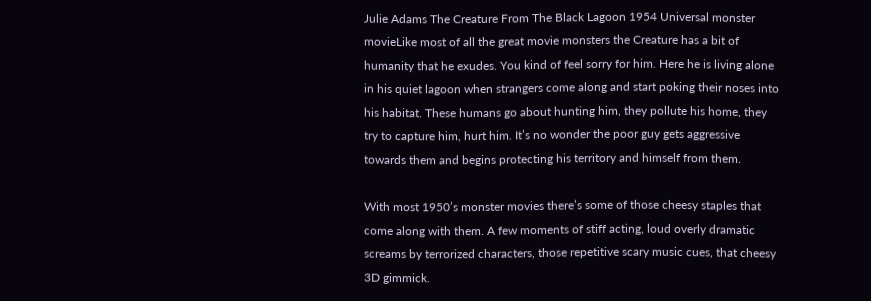Julie Adams The Creature From The Black Lagoon 1954 Universal monster movieLike most of all the great movie monsters the Creature has a bit of humanity that he exudes. You kind of feel sorry for him. Here he is living alone in his quiet lagoon when strangers come along and start poking their noses into his habitat. These humans go about hunting him, they pollute his home, they try to capture him, hurt him. It’s no wonder the poor guy gets aggressive towards them and begins protecting his territory and himself from them.

With most 1950’s monster movies there’s some of those cheesy staples that come along with them. A few moments of stiff acting, loud overly dramatic screams by terrorized characters, those repetitive scary music cues, that cheesy 3D gimmick.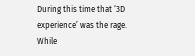During this time that ‘3D experience’ was the rage. While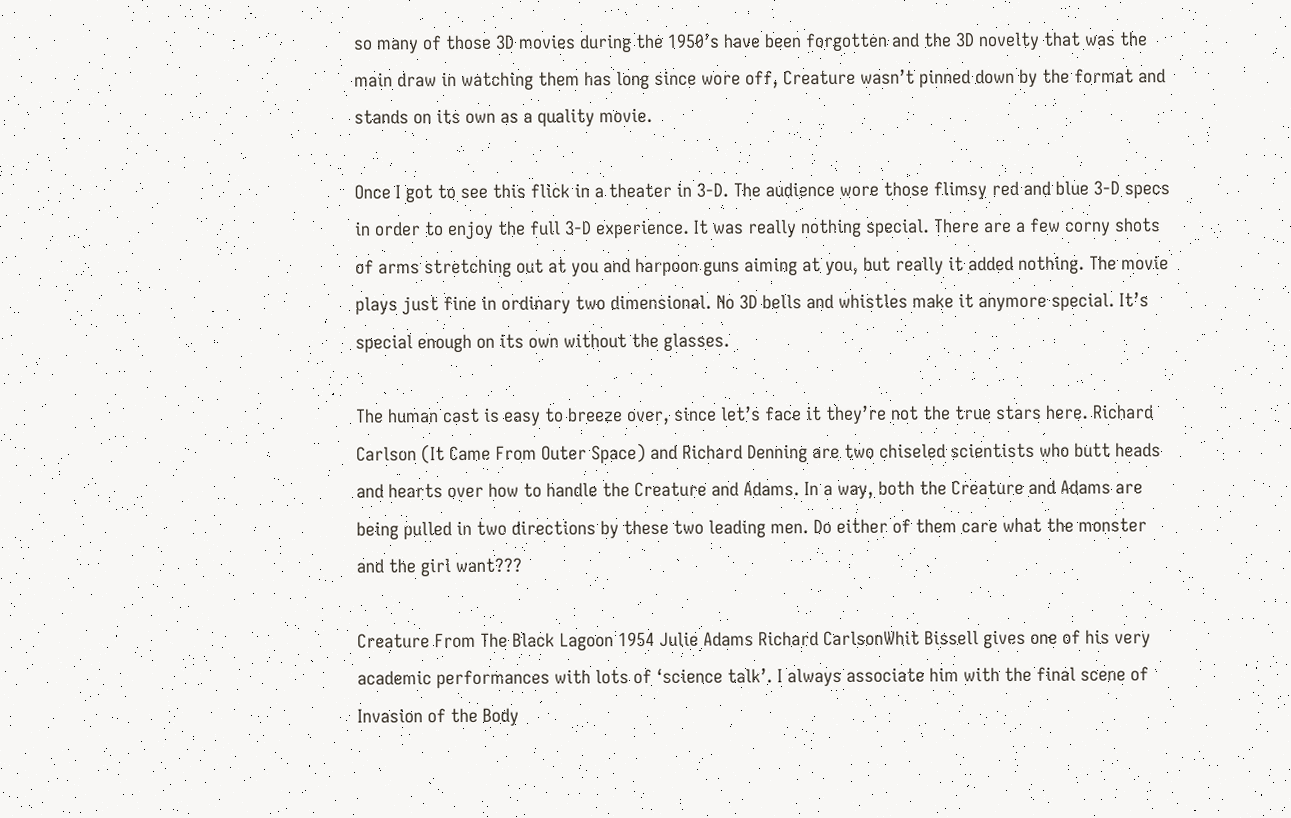so many of those 3D movies during the 1950’s have been forgotten and the 3D novelty that was the main draw in watching them has long since wore off, Creature wasn’t pinned down by the format and stands on its own as a quality movie.

Once I got to see this flick in a theater in 3-D. The audience wore those flimsy red and blue 3-D specs in order to enjoy the full 3-D experience. It was really nothing special. There are a few corny shots of arms stretching out at you and harpoon guns aiming at you, but really it added nothing. The movie plays just fine in ordinary two dimensional. No 3D bells and whistles make it anymore special. It’s special enough on its own without the glasses.

The human cast is easy to breeze over, since let’s face it they’re not the true stars here. Richard Carlson (It Came From Outer Space) and Richard Denning are two chiseled scientists who butt heads and hearts over how to handle the Creature and Adams. In a way, both the Creature and Adams are being pulled in two directions by these two leading men. Do either of them care what the monster and the girl want???

Creature From The Black Lagoon 1954 Julie Adams Richard CarlsonWhit Bissell gives one of his very academic performances with lots of ‘science talk’. I always associate him with the final scene of Invasion of the Body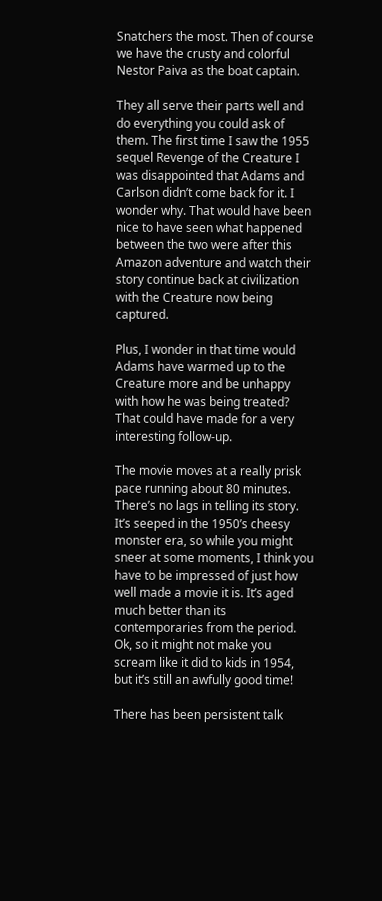Snatchers the most. Then of course we have the crusty and colorful Nestor Paiva as the boat captain.

They all serve their parts well and do everything you could ask of them. The first time I saw the 1955 sequel Revenge of the Creature I was disappointed that Adams and Carlson didn’t come back for it. I wonder why. That would have been nice to have seen what happened between the two were after this Amazon adventure and watch their story continue back at civilization with the Creature now being captured.

Plus, I wonder in that time would Adams have warmed up to the Creature more and be unhappy with how he was being treated? That could have made for a very interesting follow-up.

The movie moves at a really prisk pace running about 80 minutes. There’s no lags in telling its story. It’s seeped in the 1950’s cheesy monster era, so while you might sneer at some moments, I think you have to be impressed of just how well made a movie it is. It’s aged much better than its contemporaries from the period. Ok, so it might not make you scream like it did to kids in 1954, but it’s still an awfully good time!

There has been persistent talk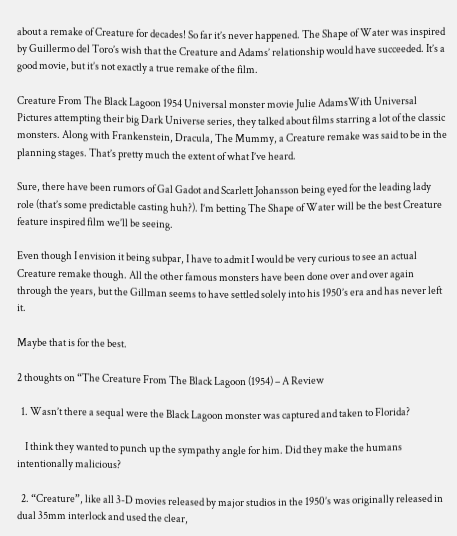about a remake of Creature for decades! So far it’s never happened. The Shape of Water was inspired by Guillermo del Toro’s wish that the Creature and Adams’ relationship would have succeeded. It’s a good movie, but it’s not exactly a true remake of the film.

Creature From The Black Lagoon 1954 Universal monster movie Julie AdamsWith Universal Pictures attempting their big Dark Universe series, they talked about films starring a lot of the classic monsters. Along with Frankenstein, Dracula, The Mummy, a Creature remake was said to be in the planning stages. That’s pretty much the extent of what I’ve heard.

Sure, there have been rumors of Gal Gadot and Scarlett Johansson being eyed for the leading lady role (that’s some predictable casting huh?). I’m betting The Shape of Water will be the best Creature feature inspired film we’ll be seeing.

Even though I envision it being subpar, I have to admit I would be very curious to see an actual Creature remake though. All the other famous monsters have been done over and over again through the years, but the Gillman seems to have settled solely into his 1950’s era and has never left it.

Maybe that is for the best.

2 thoughts on “The Creature From The Black Lagoon (1954) – A Review

  1. Wasn’t there a sequal were the Black Lagoon monster was captured and taken to Florida?

    I think they wanted to punch up the sympathy angle for him. Did they make the humans intentionally malicious?

  2. “Creature”, like all 3-D movies released by major studios in the 1950’s was originally released in dual 35mm interlock and used the clear,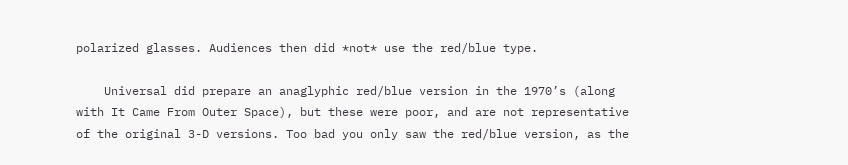polarized glasses. Audiences then did *not* use the red/blue type.

    Universal did prepare an anaglyphic red/blue version in the 1970’s (along with It Came From Outer Space), but these were poor, and are not representative of the original 3-D versions. Too bad you only saw the red/blue version, as the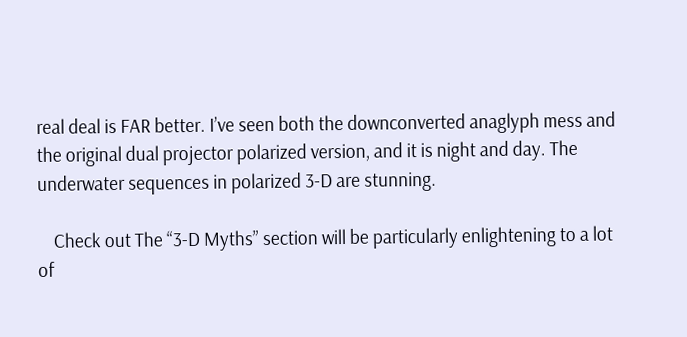real deal is FAR better. I’ve seen both the downconverted anaglyph mess and the original dual projector polarized version, and it is night and day. The underwater sequences in polarized 3-D are stunning.

    Check out The “3-D Myths” section will be particularly enlightening to a lot of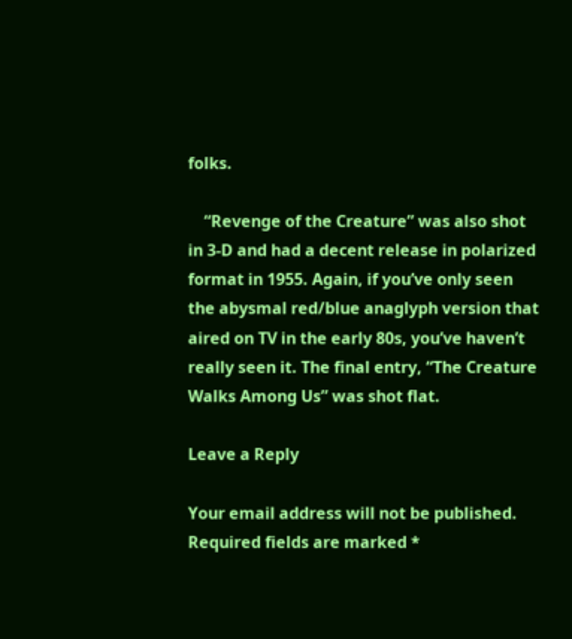folks.

    “Revenge of the Creature” was also shot in 3-D and had a decent release in polarized format in 1955. Again, if you’ve only seen the abysmal red/blue anaglyph version that aired on TV in the early 80s, you’ve haven’t really seen it. The final entry, “The Creature Walks Among Us” was shot flat.

Leave a Reply

Your email address will not be published. Required fields are marked *